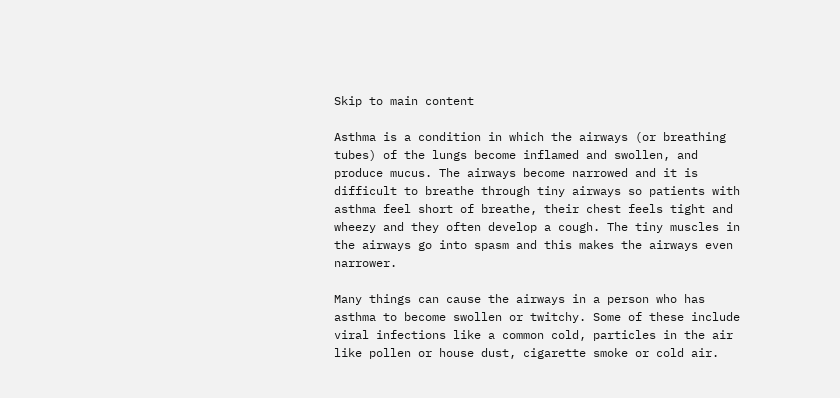Skip to main content

Asthma is a condition in which the airways (or breathing tubes) of the lungs become inflamed and swollen, and produce mucus. The airways become narrowed and it is difficult to breathe through tiny airways so patients with asthma feel short of breathe, their chest feels tight and wheezy and they often develop a cough. The tiny muscles in the airways go into spasm and this makes the airways even narrower.

Many things can cause the airways in a person who has asthma to become swollen or twitchy. Some of these include viral infections like a common cold, particles in the air like pollen or house dust, cigarette smoke or cold air.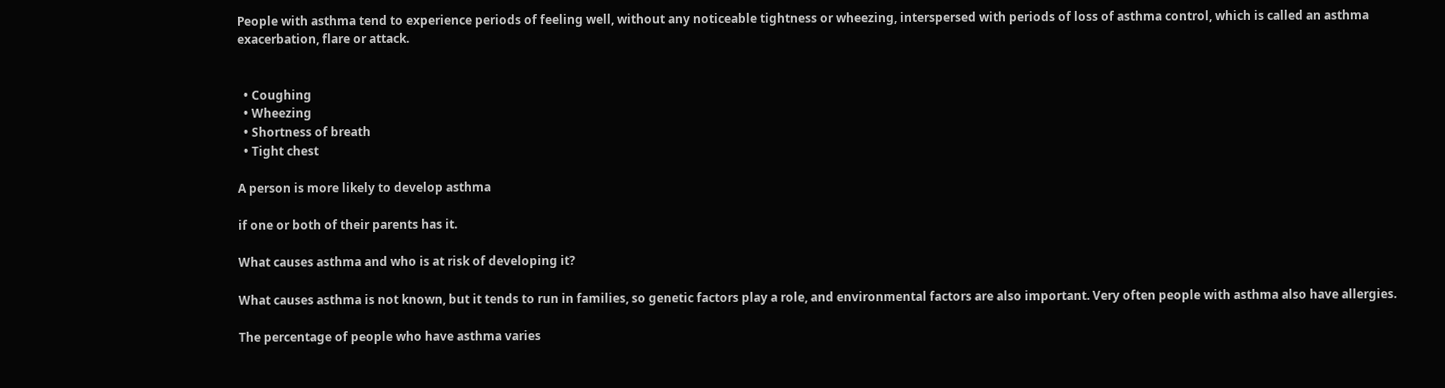People with asthma tend to experience periods of feeling well, without any noticeable tightness or wheezing, interspersed with periods of loss of asthma control, which is called an asthma exacerbation, flare or attack.


  • Coughing
  • Wheezing
  • Shortness of breath
  • Tight chest

A person is more likely to develop asthma

if one or both of their parents has it.

What causes asthma and who is at risk of developing it?

What causes asthma is not known, but it tends to run in families, so genetic factors play a role, and environmental factors are also important. Very often people with asthma also have allergies.

The percentage of people who have asthma varies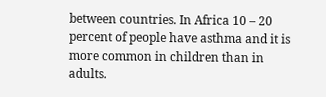between countries. In Africa 10 – 20 percent of people have asthma and it is more common in children than in adults.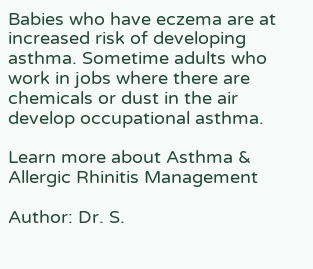Babies who have eczema are at increased risk of developing asthma. Sometime adults who work in jobs where there are chemicals or dust in the air develop occupational asthma.

Learn more about Asthma & Allergic Rhinitis Management

Author: Dr. S.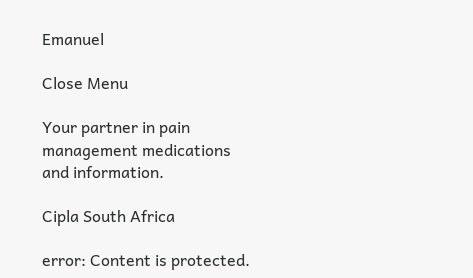Emanuel

Close Menu

Your partner in pain
management medications
and information.

Cipla South Africa

error: Content is protected.